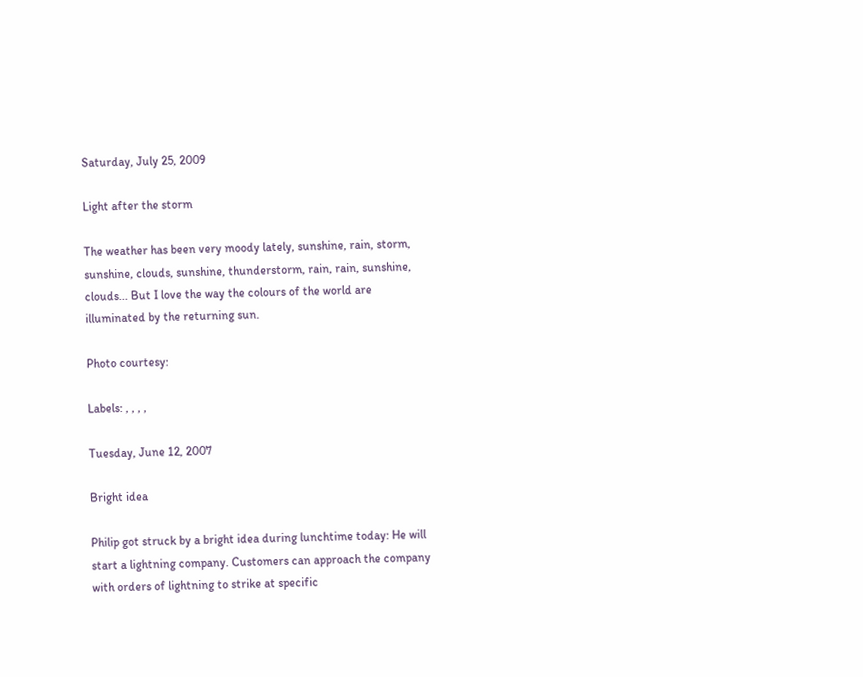Saturday, July 25, 2009

Light after the storm

The weather has been very moody lately, sunshine, rain, storm, sunshine, clouds, sunshine, thunderstorm, rain, rain, sunshine, clouds... But I love the way the colours of the world are illuminated by the returning sun.

Photo courtesy:

Labels: , , , ,

Tuesday, June 12, 2007

Bright idea

Philip got struck by a bright idea during lunchtime today: He will start a lightning company. Customers can approach the company with orders of lightning to strike at specific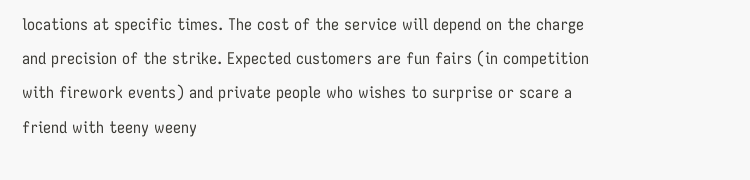locations at specific times. The cost of the service will depend on the charge and precision of the strike. Expected customers are fun fairs (in competition with firework events) and private people who wishes to surprise or scare a friend with teeny weeny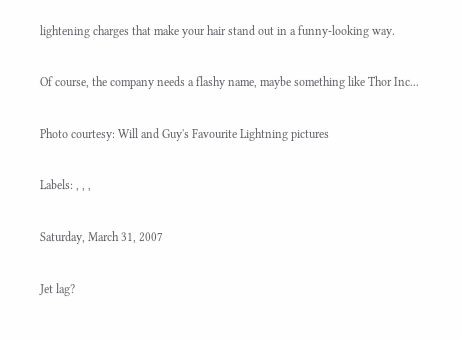lightening charges that make your hair stand out in a funny-looking way.

Of course, the company needs a flashy name, maybe something like Thor Inc...

Photo courtesy: Will and Guy's Favourite Lightning pictures

Labels: , , ,

Saturday, March 31, 2007

Jet lag?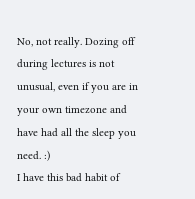No, not really. Dozing off during lectures is not unusual, even if you are in your own timezone and have had all the sleep you need. :)
I have this bad habit of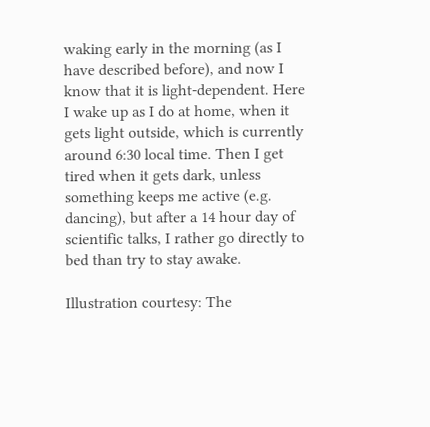waking early in the morning (as I have described before), and now I know that it is light-dependent. Here I wake up as I do at home, when it gets light outside, which is currently around 6:30 local time. Then I get tired when it gets dark, unless something keeps me active (e.g. dancing), but after a 14 hour day of scientific talks, I rather go directly to bed than try to stay awake.

Illustration courtesy: The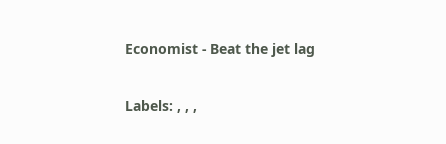Economist - Beat the jet lag

Labels: , , ,